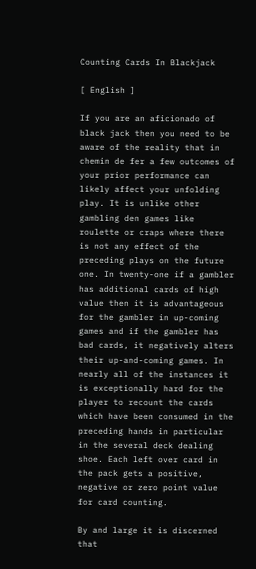Counting Cards In Blackjack

[ English ]

If you are an aficionado of black jack then you need to be aware of the reality that in chemin de fer a few outcomes of your prior performance can likely affect your unfolding play. It is unlike other gambling den games like roulette or craps where there is not any effect of the preceding plays on the future one. In twenty-one if a gambler has additional cards of high value then it is advantageous for the gambler in up-coming games and if the gambler has bad cards, it negatively alters their up-and-coming games. In nearly all of the instances it is exceptionally hard for the player to recount the cards which have been consumed in the preceding hands in particular in the several deck dealing shoe. Each left over card in the pack gets a positive, negative or zero point value for card counting.

By and large it is discerned that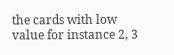the cards with low value for instance 2, 3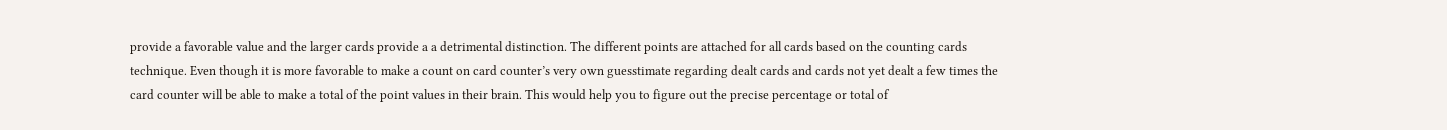provide a favorable value and the larger cards provide a a detrimental distinction. The different points are attached for all cards based on the counting cards technique. Even though it is more favorable to make a count on card counter’s very own guesstimate regarding dealt cards and cards not yet dealt a few times the card counter will be able to make a total of the point values in their brain. This would help you to figure out the precise percentage or total of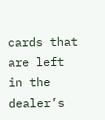cards that are left in the dealer’s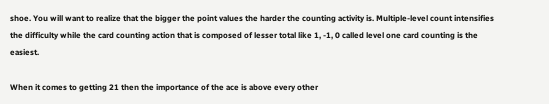shoe. You will want to realize that the bigger the point values the harder the counting activity is. Multiple-level count intensifies the difficulty while the card counting action that is composed of lesser total like 1, -1, 0 called level one card counting is the easiest.

When it comes to getting 21 then the importance of the ace is above every other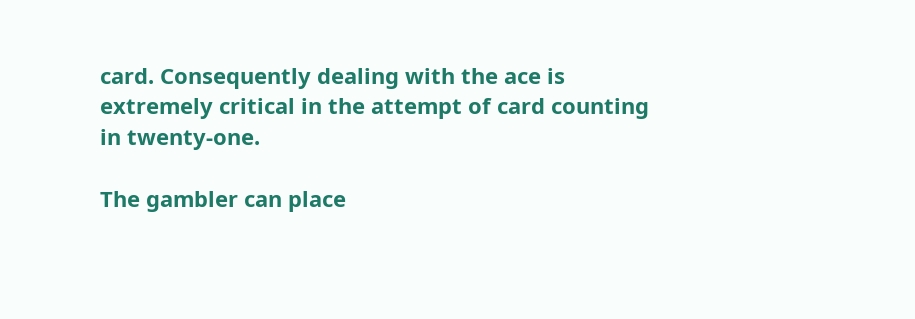card. Consequently dealing with the ace is extremely critical in the attempt of card counting in twenty-one.

The gambler can place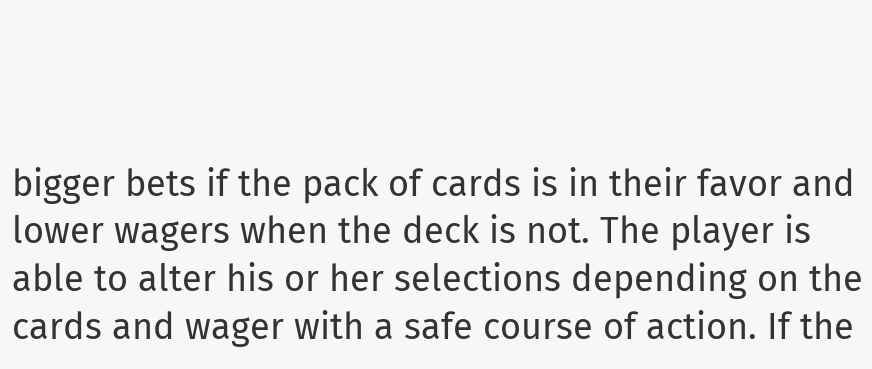bigger bets if the pack of cards is in their favor and lower wagers when the deck is not. The player is able to alter his or her selections depending on the cards and wager with a safe course of action. If the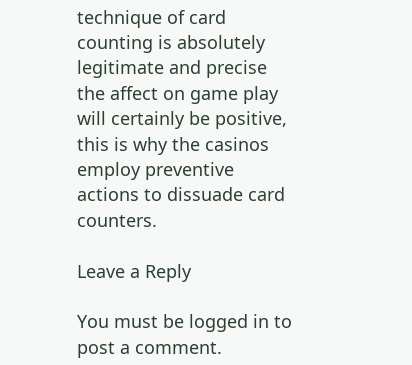technique of card counting is absolutely legitimate and precise the affect on game play will certainly be positive, this is why the casinos employ preventive actions to dissuade card counters.

Leave a Reply

You must be logged in to post a comment.